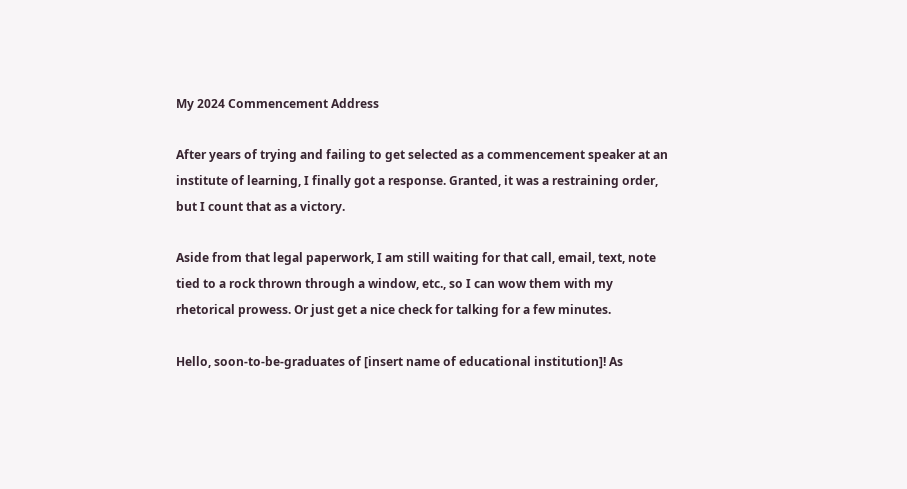My 2024 Commencement Address

After years of trying and failing to get selected as a commencement speaker at an institute of learning, I finally got a response. Granted, it was a restraining order, but I count that as a victory.

Aside from that legal paperwork, I am still waiting for that call, email, text, note tied to a rock thrown through a window, etc., so I can wow them with my rhetorical prowess. Or just get a nice check for talking for a few minutes.

Hello, soon-to-be-graduates of [insert name of educational institution]! As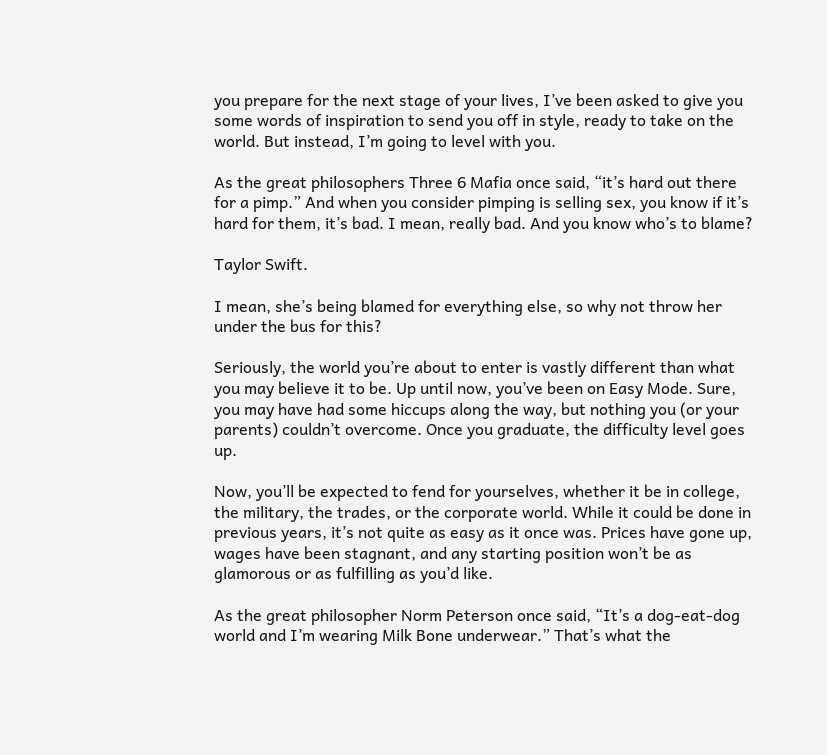you prepare for the next stage of your lives, I’ve been asked to give you some words of inspiration to send you off in style, ready to take on the world. But instead, I’m going to level with you.

As the great philosophers Three 6 Mafia once said, “it’s hard out there for a pimp.” And when you consider pimping is selling sex, you know if it’s hard for them, it’s bad. I mean, really bad. And you know who’s to blame?

Taylor Swift.

I mean, she’s being blamed for everything else, so why not throw her under the bus for this?

Seriously, the world you’re about to enter is vastly different than what you may believe it to be. Up until now, you’ve been on Easy Mode. Sure, you may have had some hiccups along the way, but nothing you (or your parents) couldn’t overcome. Once you graduate, the difficulty level goes up.

Now, you’ll be expected to fend for yourselves, whether it be in college, the military, the trades, or the corporate world. While it could be done in previous years, it’s not quite as easy as it once was. Prices have gone up, wages have been stagnant, and any starting position won’t be as glamorous or as fulfilling as you’d like.

As the great philosopher Norm Peterson once said, “It’s a dog-eat-dog world and I’m wearing Milk Bone underwear.” That’s what the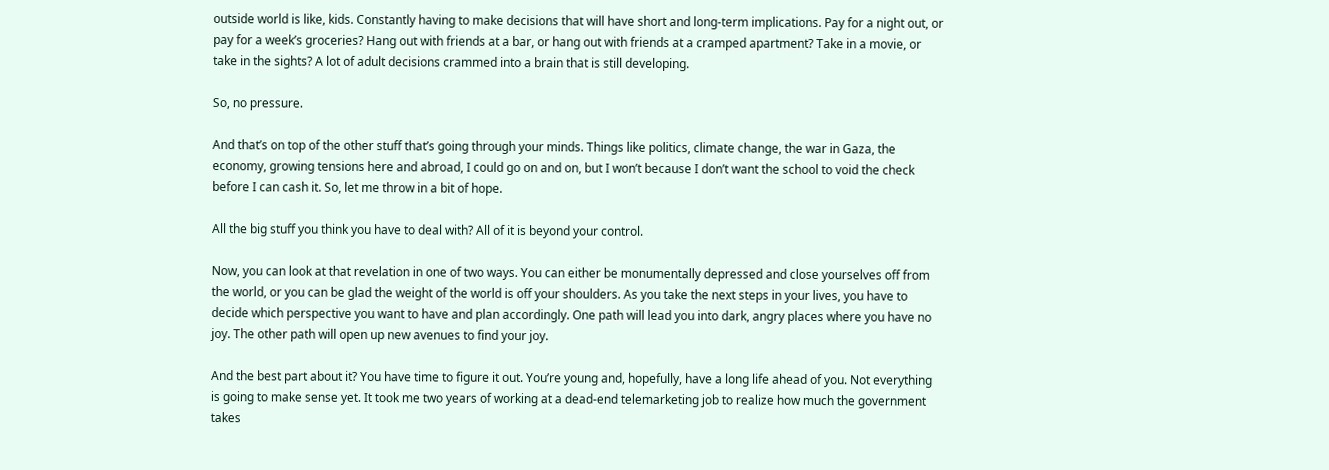outside world is like, kids. Constantly having to make decisions that will have short and long-term implications. Pay for a night out, or pay for a week’s groceries? Hang out with friends at a bar, or hang out with friends at a cramped apartment? Take in a movie, or take in the sights? A lot of adult decisions crammed into a brain that is still developing.

So, no pressure.

And that’s on top of the other stuff that’s going through your minds. Things like politics, climate change, the war in Gaza, the economy, growing tensions here and abroad, I could go on and on, but I won’t because I don’t want the school to void the check before I can cash it. So, let me throw in a bit of hope.

All the big stuff you think you have to deal with? All of it is beyond your control.

Now, you can look at that revelation in one of two ways. You can either be monumentally depressed and close yourselves off from the world, or you can be glad the weight of the world is off your shoulders. As you take the next steps in your lives, you have to decide which perspective you want to have and plan accordingly. One path will lead you into dark, angry places where you have no joy. The other path will open up new avenues to find your joy.

And the best part about it? You have time to figure it out. You’re young and, hopefully, have a long life ahead of you. Not everything is going to make sense yet. It took me two years of working at a dead-end telemarketing job to realize how much the government takes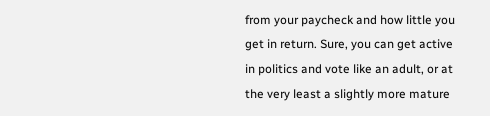from your paycheck and how little you get in return. Sure, you can get active in politics and vote like an adult, or at the very least a slightly more mature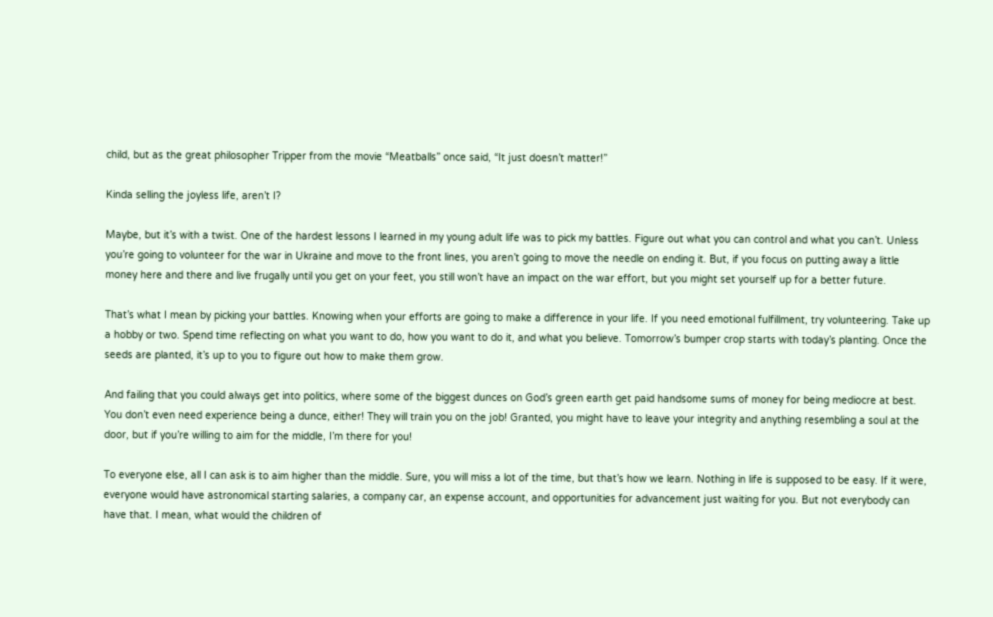child, but as the great philosopher Tripper from the movie “Meatballs” once said, “It just doesn’t matter!”

Kinda selling the joyless life, aren’t I?

Maybe, but it’s with a twist. One of the hardest lessons I learned in my young adult life was to pick my battles. Figure out what you can control and what you can’t. Unless you’re going to volunteer for the war in Ukraine and move to the front lines, you aren’t going to move the needle on ending it. But, if you focus on putting away a little money here and there and live frugally until you get on your feet, you still won’t have an impact on the war effort, but you might set yourself up for a better future.

That’s what I mean by picking your battles. Knowing when your efforts are going to make a difference in your life. If you need emotional fulfillment, try volunteering. Take up a hobby or two. Spend time reflecting on what you want to do, how you want to do it, and what you believe. Tomorrow’s bumper crop starts with today’s planting. Once the seeds are planted, it’s up to you to figure out how to make them grow.

And failing that you could always get into politics, where some of the biggest dunces on God’s green earth get paid handsome sums of money for being mediocre at best. You don’t even need experience being a dunce, either! They will train you on the job! Granted, you might have to leave your integrity and anything resembling a soul at the door, but if you’re willing to aim for the middle, I’m there for you!

To everyone else, all I can ask is to aim higher than the middle. Sure, you will miss a lot of the time, but that’s how we learn. Nothing in life is supposed to be easy. If it were, everyone would have astronomical starting salaries, a company car, an expense account, and opportunities for advancement just waiting for you. But not everybody can have that. I mean, what would the children of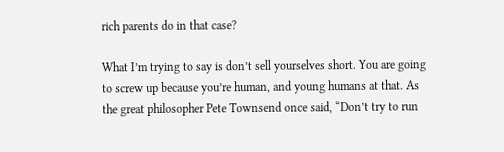rich parents do in that case?

What I’m trying to say is don’t sell yourselves short. You are going to screw up because you’re human, and young humans at that. As the great philosopher Pete Townsend once said, “Don’t try to run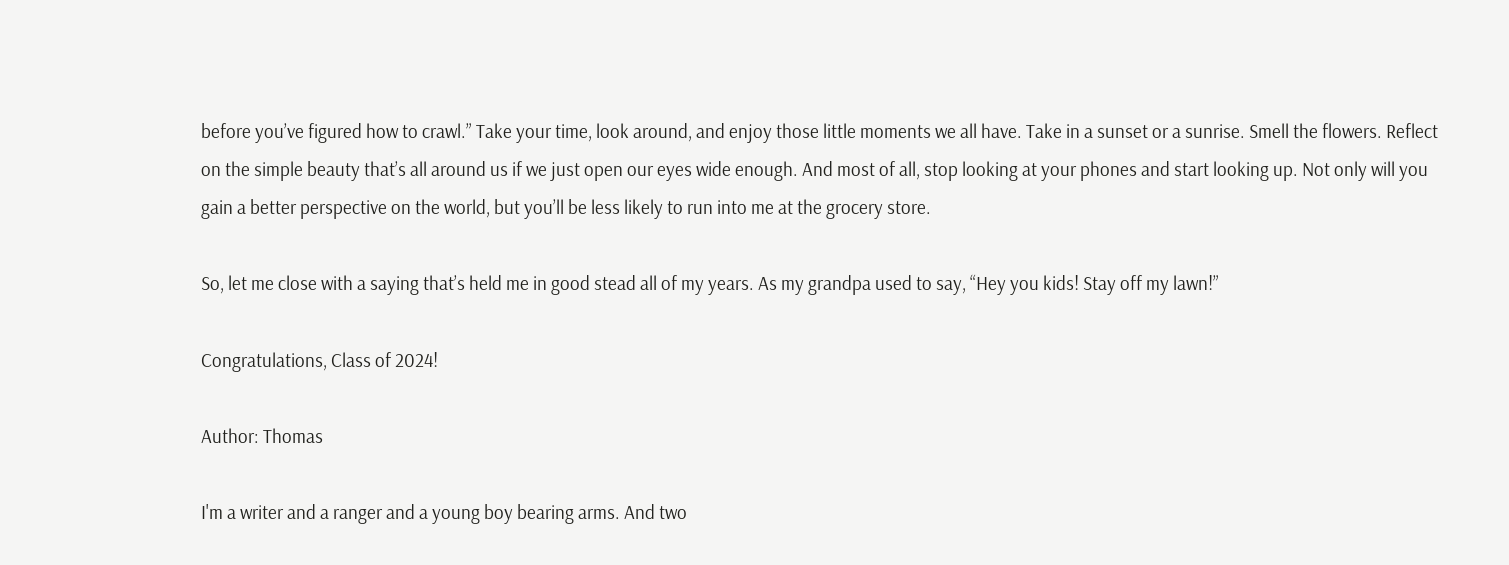before you’ve figured how to crawl.” Take your time, look around, and enjoy those little moments we all have. Take in a sunset or a sunrise. Smell the flowers. Reflect on the simple beauty that’s all around us if we just open our eyes wide enough. And most of all, stop looking at your phones and start looking up. Not only will you gain a better perspective on the world, but you’ll be less likely to run into me at the grocery store.

So, let me close with a saying that’s held me in good stead all of my years. As my grandpa used to say, “Hey you kids! Stay off my lawn!”

Congratulations, Class of 2024!

Author: Thomas

I'm a writer and a ranger and a young boy bearing arms. And two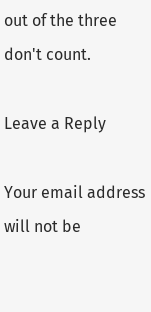out of the three don't count.

Leave a Reply

Your email address will not be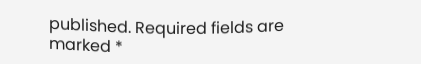published. Required fields are marked *